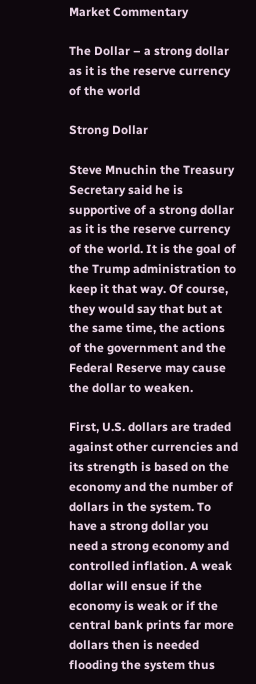Market Commentary

The Dollar – a strong dollar as it is the reserve currency of the world

Strong Dollar

Steve Mnuchin the Treasury Secretary said he is supportive of a strong dollar as it is the reserve currency of the world. It is the goal of the Trump administration to keep it that way. Of course, they would say that but at the same time, the actions of the government and the Federal Reserve may cause the dollar to weaken.

First, U.S. dollars are traded against other currencies and its strength is based on the economy and the number of dollars in the system. To have a strong dollar you need a strong economy and controlled inflation. A weak dollar will ensue if the economy is weak or if the central bank prints far more dollars then is needed flooding the system thus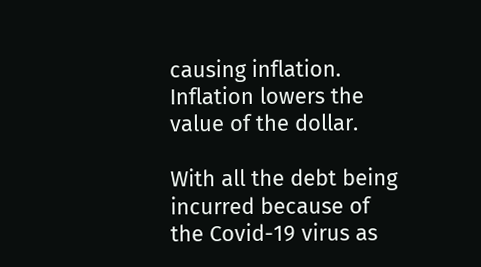causing inflation. Inflation lowers the value of the dollar.

With all the debt being incurred because of the Covid-19 virus as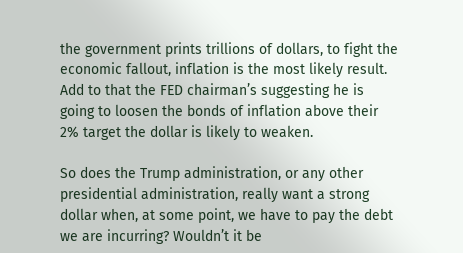the government prints trillions of dollars, to fight the economic fallout, inflation is the most likely result. Add to that the FED chairman’s suggesting he is going to loosen the bonds of inflation above their 2% target the dollar is likely to weaken.

So does the Trump administration, or any other presidential administration, really want a strong dollar when, at some point, we have to pay the debt we are incurring? Wouldn’t it be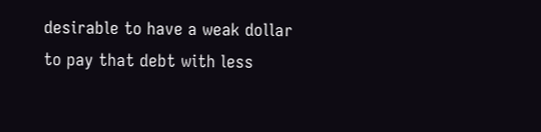desirable to have a weak dollar to pay that debt with less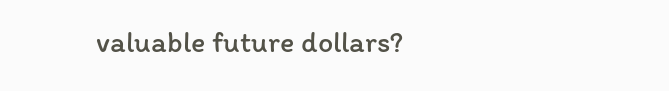valuable future dollars?